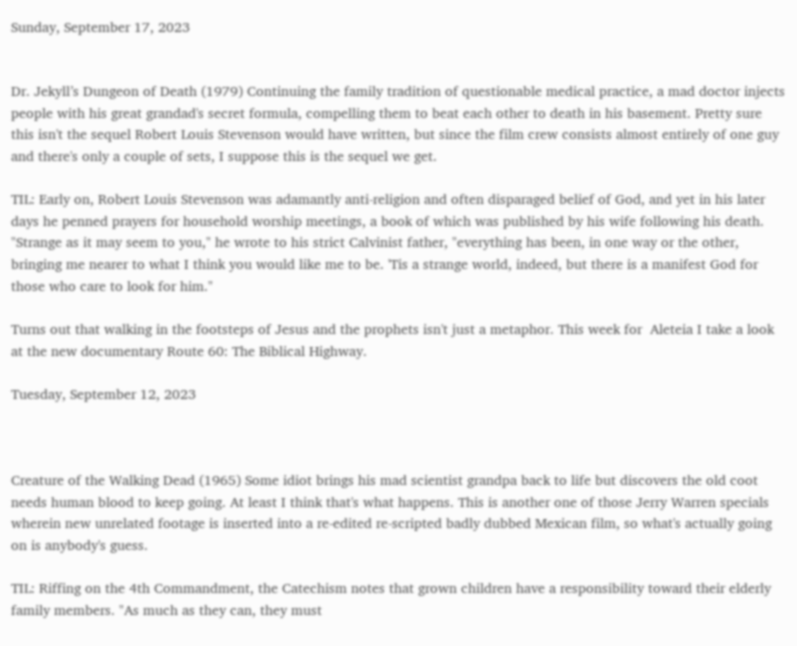Sunday, September 17, 2023


Dr. Jekyll’s Dungeon of Death (1979) Continuing the family tradition of questionable medical practice, a mad doctor injects people with his great grandad's secret formula, compelling them to beat each other to death in his basement. Pretty sure this isn't the sequel Robert Louis Stevenson would have written, but since the film crew consists almost entirely of one guy and there's only a couple of sets, I suppose this is the sequel we get.

TIL: Early on, Robert Louis Stevenson was adamantly anti-religion and often disparaged belief of God, and yet in his later days he penned prayers for household worship meetings, a book of which was published by his wife following his death. "Strange as it may seem to you," he wrote to his strict Calvinist father, "everything has been, in one way or the other, bringing me nearer to what I think you would like me to be. 'Tis a strange world, indeed, but there is a manifest God for those who care to look for him."

Turns out that walking in the footsteps of Jesus and the prophets isn't just a metaphor. This week for  Aleteia I take a look at the new documentary Route 60: The Biblical Highway.

Tuesday, September 12, 2023



Creature of the Walking Dead (1965) Some idiot brings his mad scientist grandpa back to life but discovers the old coot needs human blood to keep going. At least I think that's what happens. This is another one of those Jerry Warren specials wherein new unrelated footage is inserted into a re-edited re-scripted badly dubbed Mexican film, so what's actually going on is anybody's guess.

TIL: Riffing on the 4th Commandment, the Catechism notes that grown children have a responsibility toward their elderly family members. "As much as they can, they must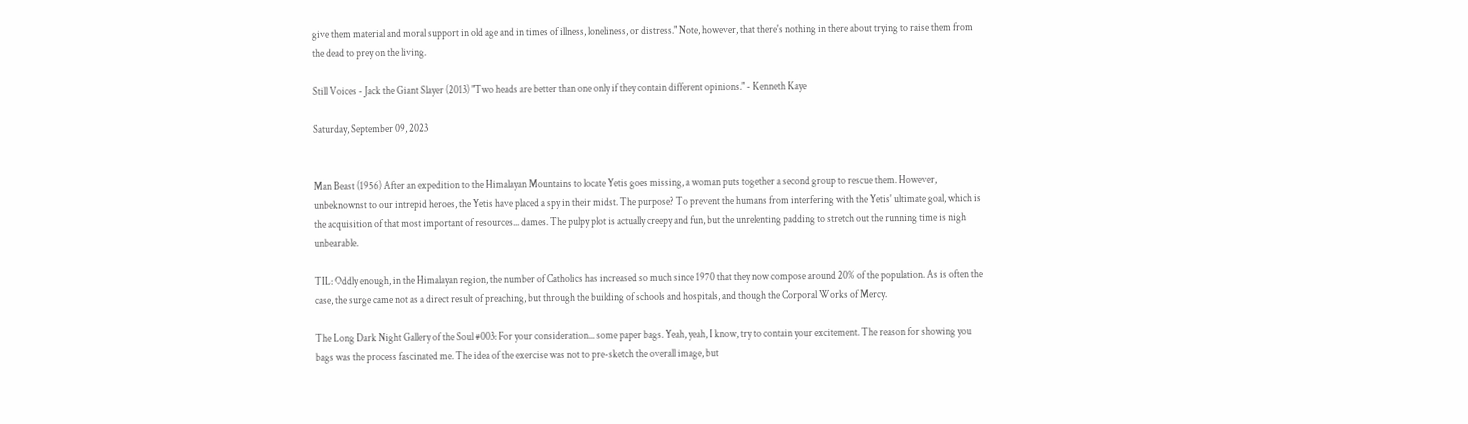give them material and moral support in old age and in times of illness, loneliness, or distress." Note, however, that there's nothing in there about trying to raise them from the dead to prey on the living.

Still Voices - Jack the Giant Slayer (2013) "Two heads are better than one only if they contain different opinions." - Kenneth Kaye

Saturday, September 09, 2023


Man Beast (1956) After an expedition to the Himalayan Mountains to locate Yetis goes missing, a woman puts together a second group to rescue them. However, unbeknownst to our intrepid heroes, the Yetis have placed a spy in their midst. The purpose? To prevent the humans from interfering with the Yetis' ultimate goal, which is the acquisition of that most important of resources... dames. The pulpy plot is actually creepy and fun, but the unrelenting padding to stretch out the running time is nigh unbearable.

TIL: Oddly enough, in the Himalayan region, the number of Catholics has increased so much since 1970 that they now compose around 20% of the population. As is often the case, the surge came not as a direct result of preaching, but through the building of schools and hospitals, and though the Corporal Works of Mercy.

The Long Dark Night Gallery of the Soul #003: For your consideration... some paper bags. Yeah, yeah, I know, try to contain your excitement. The reason for showing you bags was the process fascinated me. The idea of the exercise was not to pre-sketch the overall image, but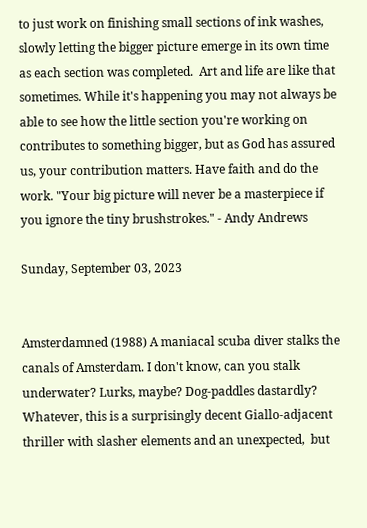to just work on finishing small sections of ink washes, slowly letting the bigger picture emerge in its own time as each section was completed.  Art and life are like that sometimes. While it's happening you may not always be able to see how the little section you're working on contributes to something bigger, but as God has assured us, your contribution matters. Have faith and do the work. "Your big picture will never be a masterpiece if you ignore the tiny brushstrokes." - Andy Andrews

Sunday, September 03, 2023


Amsterdamned (1988) A maniacal scuba diver stalks the canals of Amsterdam. I don't know, can you stalk underwater? Lurks, maybe? Dog-paddles dastardly? Whatever, this is a surprisingly decent Giallo-adjacent thriller with slasher elements and an unexpected,  but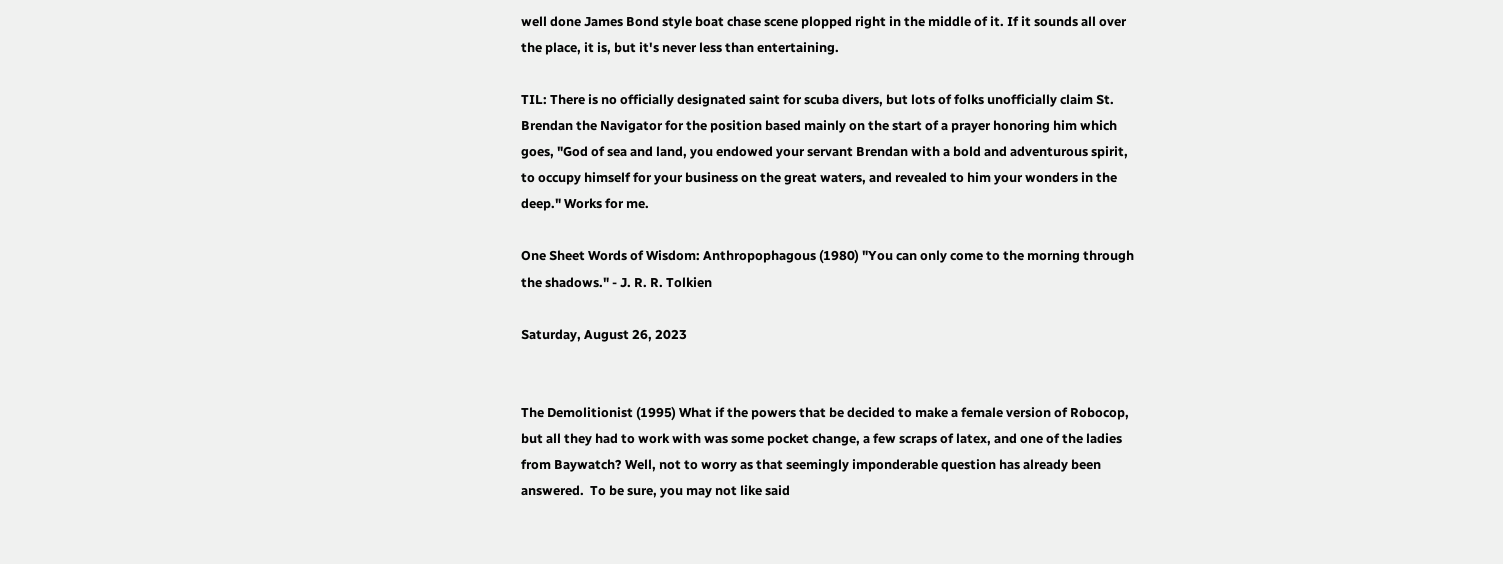well done James Bond style boat chase scene plopped right in the middle of it. If it sounds all over the place, it is, but it's never less than entertaining.

TIL: There is no officially designated saint for scuba divers, but lots of folks unofficially claim St. Brendan the Navigator for the position based mainly on the start of a prayer honoring him which goes, "God of sea and land, you endowed your servant Brendan with a bold and adventurous spirit, to occupy himself for your business on the great waters, and revealed to him your wonders in the deep." Works for me.

One Sheet Words of Wisdom: Anthropophagous (1980) "You can only come to the morning through the shadows." - J. R. R. Tolkien

Saturday, August 26, 2023


The Demolitionist (1995) What if the powers that be decided to make a female version of Robocop, but all they had to work with was some pocket change, a few scraps of latex, and one of the ladies from Baywatch? Well, not to worry as that seemingly imponderable question has already been answered.  To be sure, you may not like said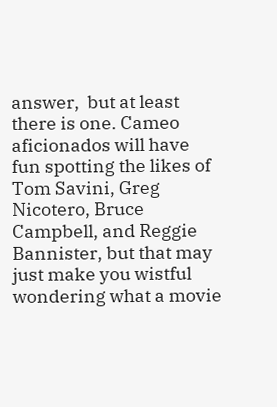answer,  but at least there is one. Cameo aficionados will have fun spotting the likes of Tom Savini, Greg Nicotero, Bruce Campbell, and Reggie Bannister, but that may just make you wistful wondering what a movie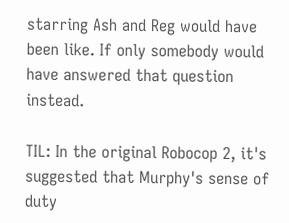starring Ash and Reg would have been like. If only somebody would have answered that question instead.

TIL: In the original Robocop 2, it's suggested that Murphy's sense of duty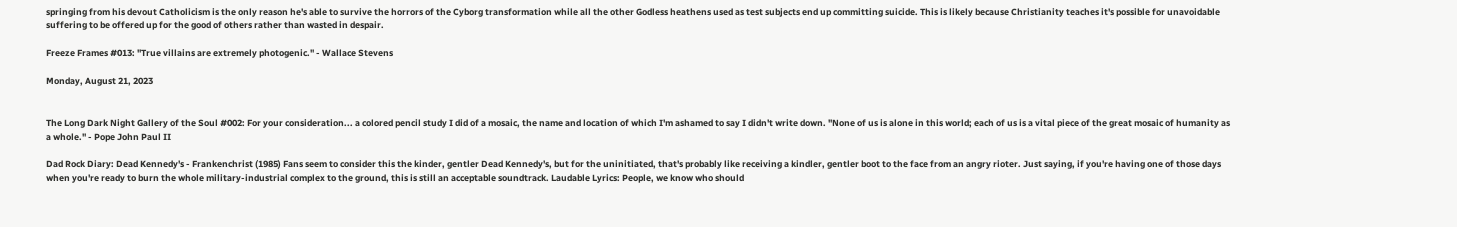springing from his devout Catholicism is the only reason he's able to survive the horrors of the Cyborg transformation while all the other Godless heathens used as test subjects end up committing suicide. This is likely because Christianity teaches it's possible for unavoidable suffering to be offered up for the good of others rather than wasted in despair.

Freeze Frames #013: "True villains are extremely photogenic." - Wallace Stevens

Monday, August 21, 2023


The Long Dark Night Gallery of the Soul #002: For your consideration... a colored pencil study I did of a mosaic, the name and location of which I'm ashamed to say I didn't write down. "None of us is alone in this world; each of us is a vital piece of the great mosaic of humanity as a whole." - Pope John Paul II

Dad Rock Diary: Dead Kennedy's - Frankenchrist (1985) Fans seem to consider this the kinder, gentler Dead Kennedy's, but for the uninitiated, that's probably like receiving a kindler, gentler boot to the face from an angry rioter. Just saying, if you're having one of those days when you're ready to burn the whole military-industrial complex to the ground, this is still an acceptable soundtrack. Laudable Lyrics: People, we know who should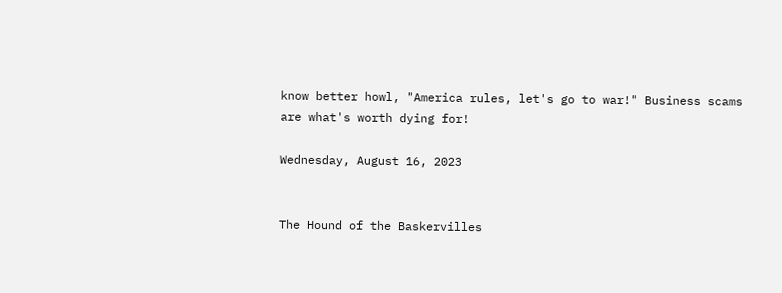know better howl, "America rules, let's go to war!" Business scams are what's worth dying for!

Wednesday, August 16, 2023


The Hound of the Baskervilles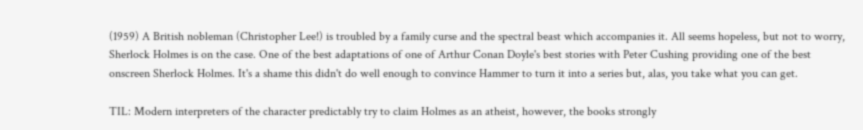(1959) A British nobleman (Christopher Lee!) is troubled by a family curse and the spectral beast which accompanies it. All seems hopeless, but not to worry, Sherlock Holmes is on the case. One of the best adaptations of one of Arthur Conan Doyle's best stories with Peter Cushing providing one of the best onscreen Sherlock Holmes. It's a shame this didn't do well enough to convince Hammer to turn it into a series but, alas, you take what you can get.

TIL: Modern interpreters of the character predictably try to claim Holmes as an atheist, however, the books strongly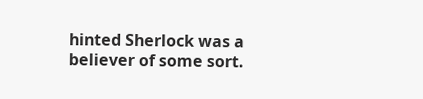hinted Sherlock was a believer of some sort.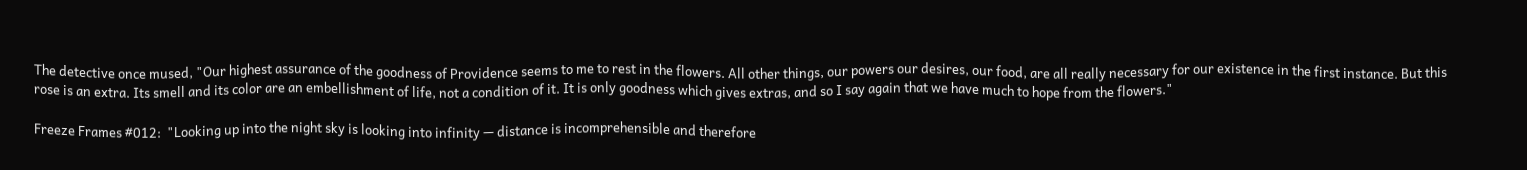The detective once mused, "Our highest assurance of the goodness of Providence seems to me to rest in the flowers. All other things, our powers our desires, our food, are all really necessary for our existence in the first instance. But this rose is an extra. Its smell and its color are an embellishment of life, not a condition of it. It is only goodness which gives extras, and so I say again that we have much to hope from the flowers."

Freeze Frames #012:  "Looking up into the night sky is looking into infinity — distance is incomprehensible and therefore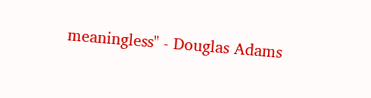meaningless" - Douglas Adams